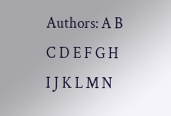Authors: A B C D E F G H I J K L M N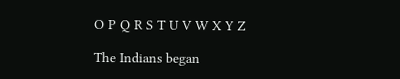O P Q R S T U V W X Y Z

The Indians began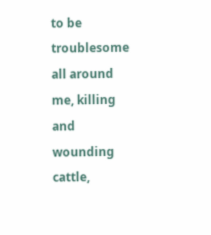to be troublesome all around me, killing and wounding cattle,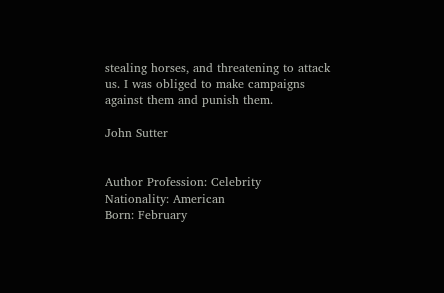stealing horses, and threatening to attack us. I was obliged to make campaigns against them and punish them.

John Sutter


Author Profession: Celebrity
Nationality: American
Born: February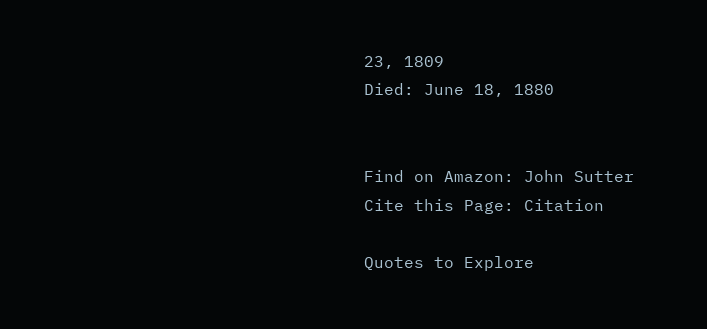23, 1809
Died: June 18, 1880


Find on Amazon: John Sutter
Cite this Page: Citation

Quotes to Explore